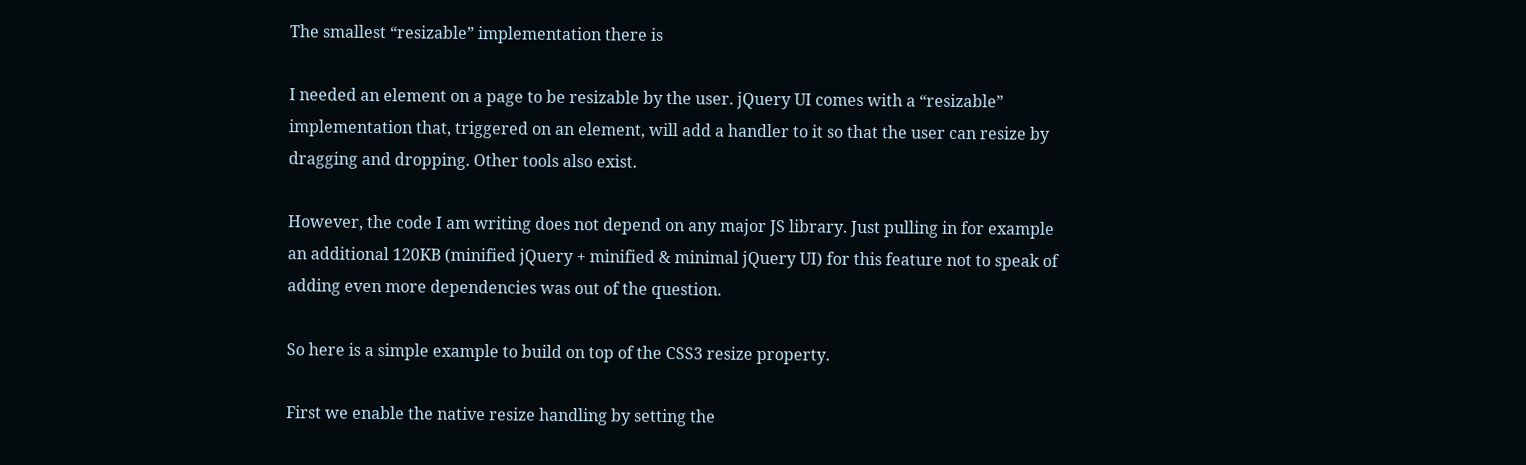The smallest “resizable” implementation there is

I needed an element on a page to be resizable by the user. jQuery UI comes with a “resizable” implementation that, triggered on an element, will add a handler to it so that the user can resize by dragging and dropping. Other tools also exist.

However, the code I am writing does not depend on any major JS library. Just pulling in for example an additional 120KB (minified jQuery + minified & minimal jQuery UI) for this feature not to speak of adding even more dependencies was out of the question.

So here is a simple example to build on top of the CSS3 resize property.

First we enable the native resize handling by setting the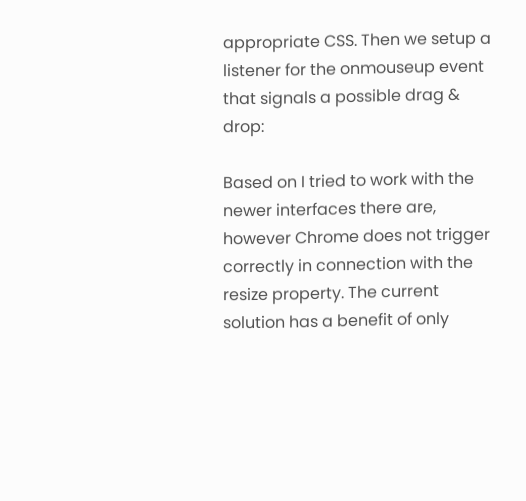appropriate CSS. Then we setup a listener for the onmouseup event that signals a possible drag & drop:

Based on I tried to work with the newer interfaces there are, however Chrome does not trigger correctly in connection with the resize property. The current solution has a benefit of only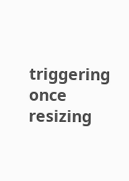triggering once resizing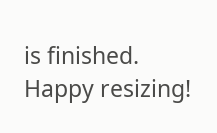is finished. Happy resizing!